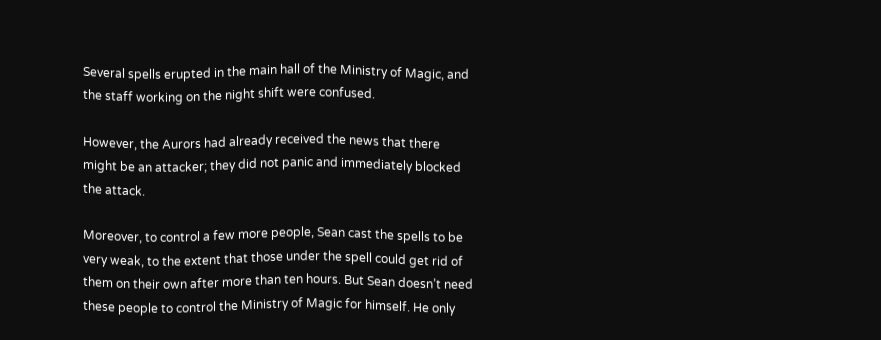Several spells erupted in the main hall of the Ministry of Magic, and the staff working on the night shift were confused.

However, the Aurors had already received the news that there might be an attacker; they did not panic and immediately blocked the attack.

Moreover, to control a few more people, Sean cast the spells to be very weak, to the extent that those under the spell could get rid of them on their own after more than ten hours. But Sean doesn’t need these people to control the Ministry of Magic for himself. He only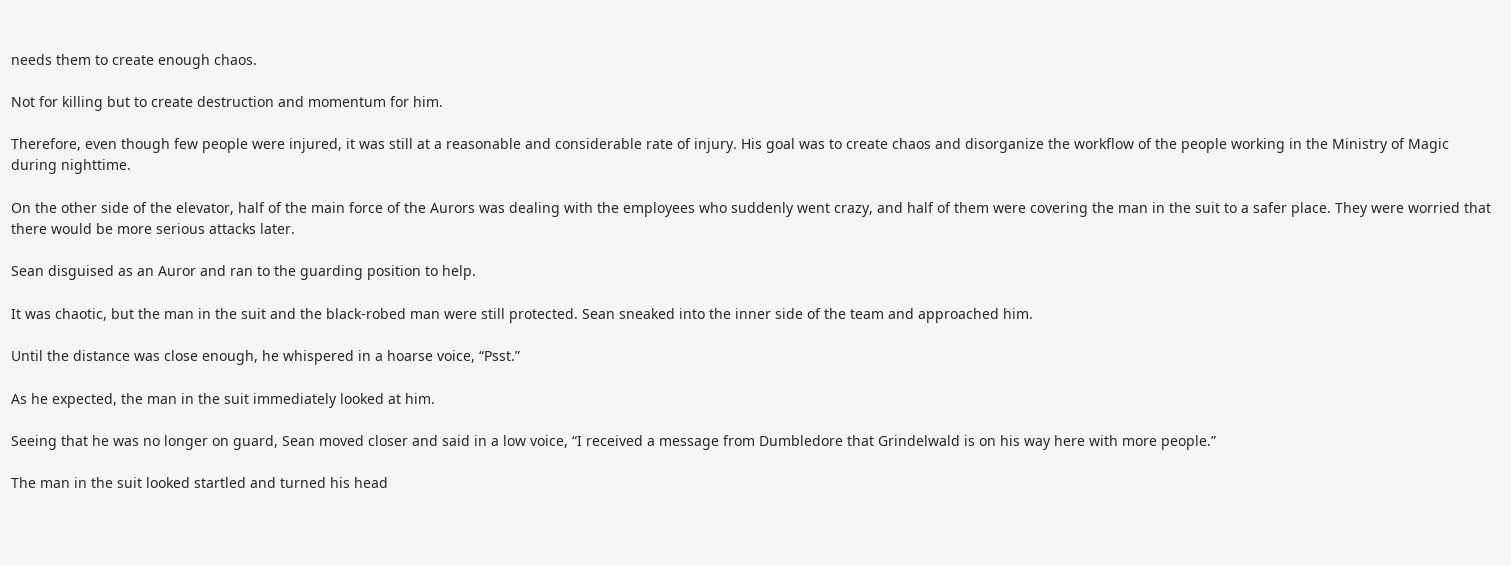needs them to create enough chaos.

Not for killing but to create destruction and momentum for him.

Therefore, even though few people were injured, it was still at a reasonable and considerable rate of injury. His goal was to create chaos and disorganize the workflow of the people working in the Ministry of Magic during nighttime.

On the other side of the elevator, half of the main force of the Aurors was dealing with the employees who suddenly went crazy, and half of them were covering the man in the suit to a safer place. They were worried that there would be more serious attacks later.

Sean disguised as an Auror and ran to the guarding position to help.

It was chaotic, but the man in the suit and the black-robed man were still protected. Sean sneaked into the inner side of the team and approached him.

Until the distance was close enough, he whispered in a hoarse voice, “Psst.”

As he expected, the man in the suit immediately looked at him.

Seeing that he was no longer on guard, Sean moved closer and said in a low voice, “I received a message from Dumbledore that Grindelwald is on his way here with more people.”

The man in the suit looked startled and turned his head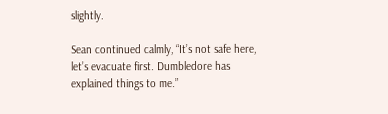slightly.

Sean continued calmly, “It’s not safe here, let’s evacuate first. Dumbledore has explained things to me.”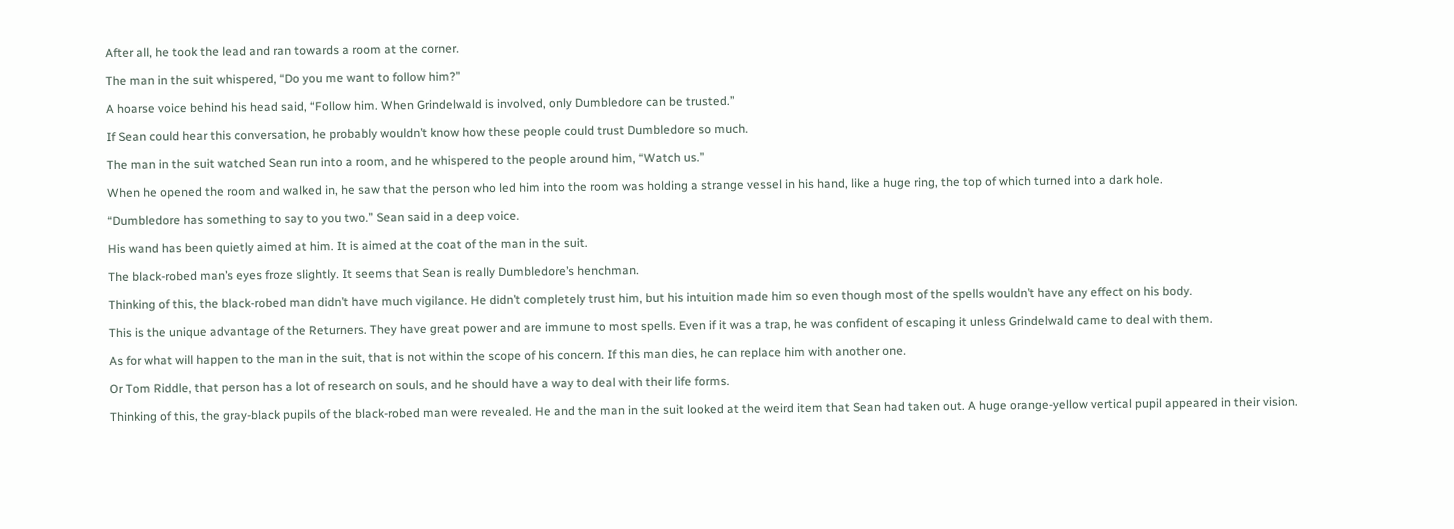After all, he took the lead and ran towards a room at the corner.

The man in the suit whispered, “Do you me want to follow him?”

A hoarse voice behind his head said, “Follow him. When Grindelwald is involved, only Dumbledore can be trusted.”

If Sean could hear this conversation, he probably wouldn’t know how these people could trust Dumbledore so much.

The man in the suit watched Sean run into a room, and he whispered to the people around him, “Watch us.”

When he opened the room and walked in, he saw that the person who led him into the room was holding a strange vessel in his hand, like a huge ring, the top of which turned into a dark hole.

“Dumbledore has something to say to you two.” Sean said in a deep voice.

His wand has been quietly aimed at him. It is aimed at the coat of the man in the suit.

The black-robed man’s eyes froze slightly. It seems that Sean is really Dumbledore’s henchman.

Thinking of this, the black-robed man didn’t have much vigilance. He didn’t completely trust him, but his intuition made him so even though most of the spells wouldn’t have any effect on his body.

This is the unique advantage of the Returners. They have great power and are immune to most spells. Even if it was a trap, he was confident of escaping it unless Grindelwald came to deal with them.

As for what will happen to the man in the suit, that is not within the scope of his concern. If this man dies, he can replace him with another one.

Or Tom Riddle, that person has a lot of research on souls, and he should have a way to deal with their life forms.

Thinking of this, the gray-black pupils of the black-robed man were revealed. He and the man in the suit looked at the weird item that Sean had taken out. A huge orange-yellow vertical pupil appeared in their vision.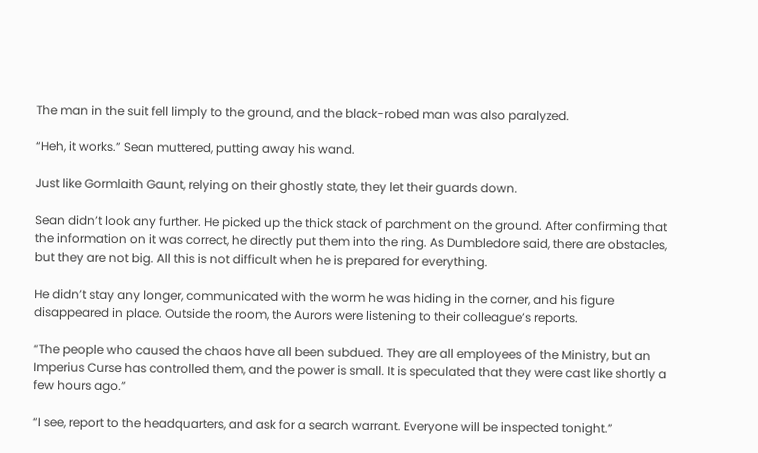The man in the suit fell limply to the ground, and the black-robed man was also paralyzed.

“Heh, it works.” Sean muttered, putting away his wand.

Just like Gormlaith Gaunt, relying on their ghostly state, they let their guards down.

Sean didn’t look any further. He picked up the thick stack of parchment on the ground. After confirming that the information on it was correct, he directly put them into the ring. As Dumbledore said, there are obstacles, but they are not big. All this is not difficult when he is prepared for everything.

He didn’t stay any longer, communicated with the worm he was hiding in the corner, and his figure disappeared in place. Outside the room, the Aurors were listening to their colleague’s reports.

“The people who caused the chaos have all been subdued. They are all employees of the Ministry, but an Imperius Curse has controlled them, and the power is small. It is speculated that they were cast like shortly a few hours ago.”

“I see, report to the headquarters, and ask for a search warrant. Everyone will be inspected tonight.”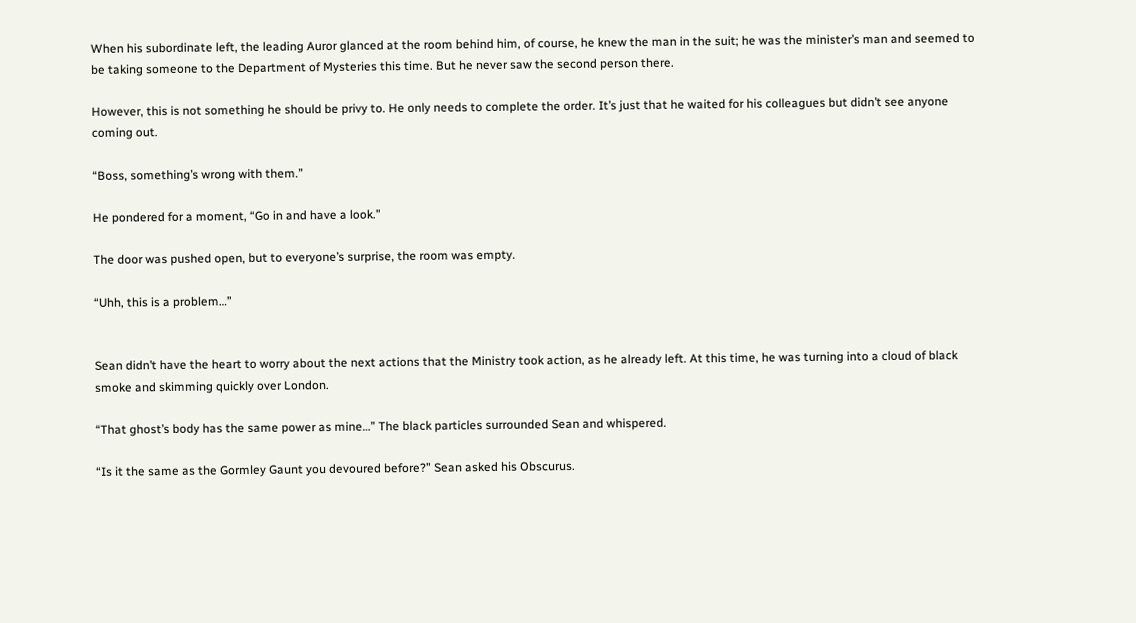When his subordinate left, the leading Auror glanced at the room behind him, of course, he knew the man in the suit; he was the minister’s man and seemed to be taking someone to the Department of Mysteries this time. But he never saw the second person there.

However, this is not something he should be privy to. He only needs to complete the order. It’s just that he waited for his colleagues but didn’t see anyone coming out.

“Boss, something’s wrong with them.”

He pondered for a moment, “Go in and have a look.”

The door was pushed open, but to everyone’s surprise, the room was empty.

“Uhh, this is a problem…”


Sean didn’t have the heart to worry about the next actions that the Ministry took action, as he already left. At this time, he was turning into a cloud of black smoke and skimming quickly over London.

“That ghost’s body has the same power as mine…” The black particles surrounded Sean and whispered.

“Is it the same as the Gormley Gaunt you devoured before?” Sean asked his Obscurus.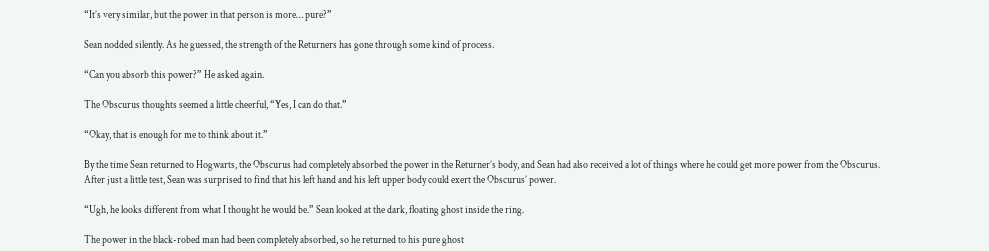“It’s very similar, but the power in that person is more… pure?”

Sean nodded silently. As he guessed, the strength of the Returners has gone through some kind of process.

“Can you absorb this power?” He asked again.

The Obscurus thoughts seemed a little cheerful, “Yes, I can do that.”

“Okay, that is enough for me to think about it.”

By the time Sean returned to Hogwarts, the Obscurus had completely absorbed the power in the Returner’s body, and Sean had also received a lot of things where he could get more power from the Obscurus. After just a little test, Sean was surprised to find that his left hand and his left upper body could exert the Obscurus’ power.

“Ugh, he looks different from what I thought he would be.” Sean looked at the dark, floating ghost inside the ring.

The power in the black-robed man had been completely absorbed, so he returned to his pure ghost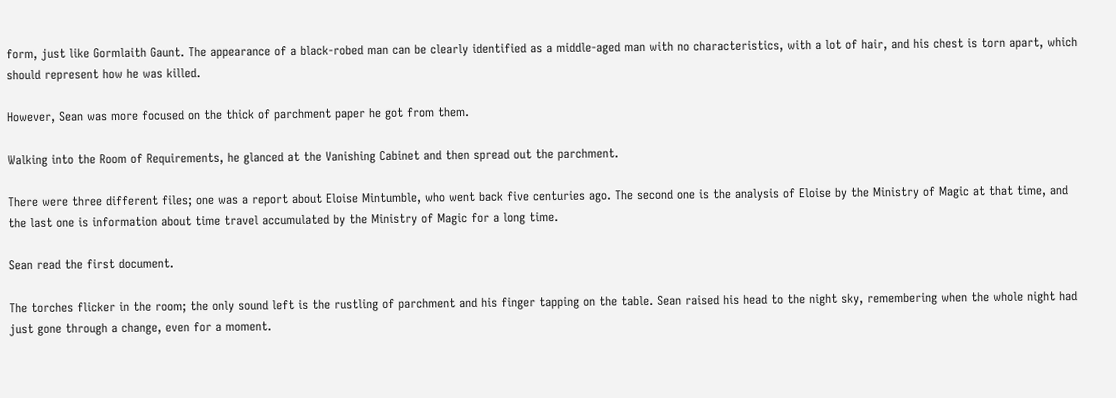form, just like Gormlaith Gaunt. The appearance of a black-robed man can be clearly identified as a middle-aged man with no characteristics, with a lot of hair, and his chest is torn apart, which should represent how he was killed.

However, Sean was more focused on the thick of parchment paper he got from them.

Walking into the Room of Requirements, he glanced at the Vanishing Cabinet and then spread out the parchment.

There were three different files; one was a report about Eloise Mintumble, who went back five centuries ago. The second one is the analysis of Eloise by the Ministry of Magic at that time, and the last one is information about time travel accumulated by the Ministry of Magic for a long time.

Sean read the first document.

The torches flicker in the room; the only sound left is the rustling of parchment and his finger tapping on the table. Sean raised his head to the night sky, remembering when the whole night had just gone through a change, even for a moment.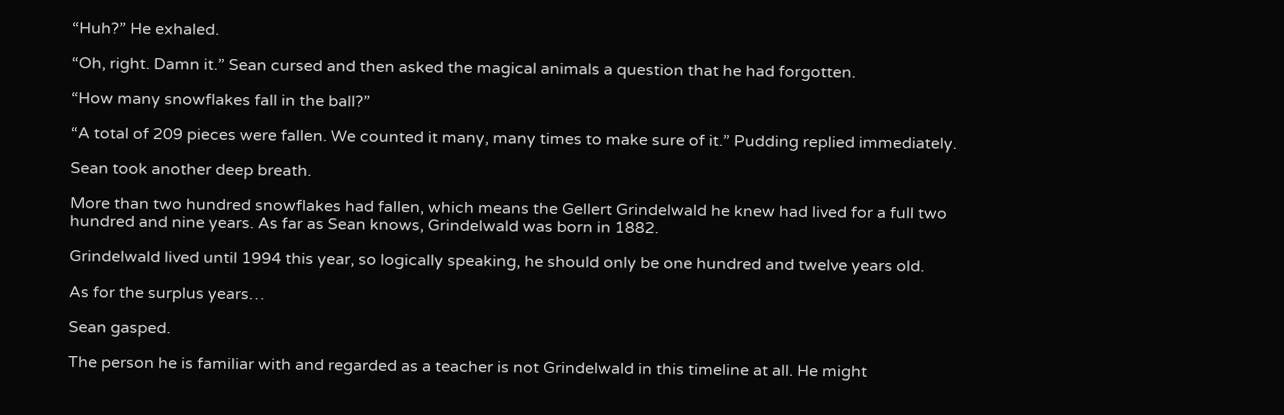“Huh?” He exhaled.

“Oh, right. Damn it.” Sean cursed and then asked the magical animals a question that he had forgotten.

“How many snowflakes fall in the ball?”

“A total of 209 pieces were fallen. We counted it many, many times to make sure of it.” Pudding replied immediately.

Sean took another deep breath.

More than two hundred snowflakes had fallen, which means the Gellert Grindelwald he knew had lived for a full two hundred and nine years. As far as Sean knows, Grindelwald was born in 1882.

Grindelwald lived until 1994 this year, so logically speaking, he should only be one hundred and twelve years old.

As for the surplus years…

Sean gasped.

The person he is familiar with and regarded as a teacher is not Grindelwald in this timeline at all. He might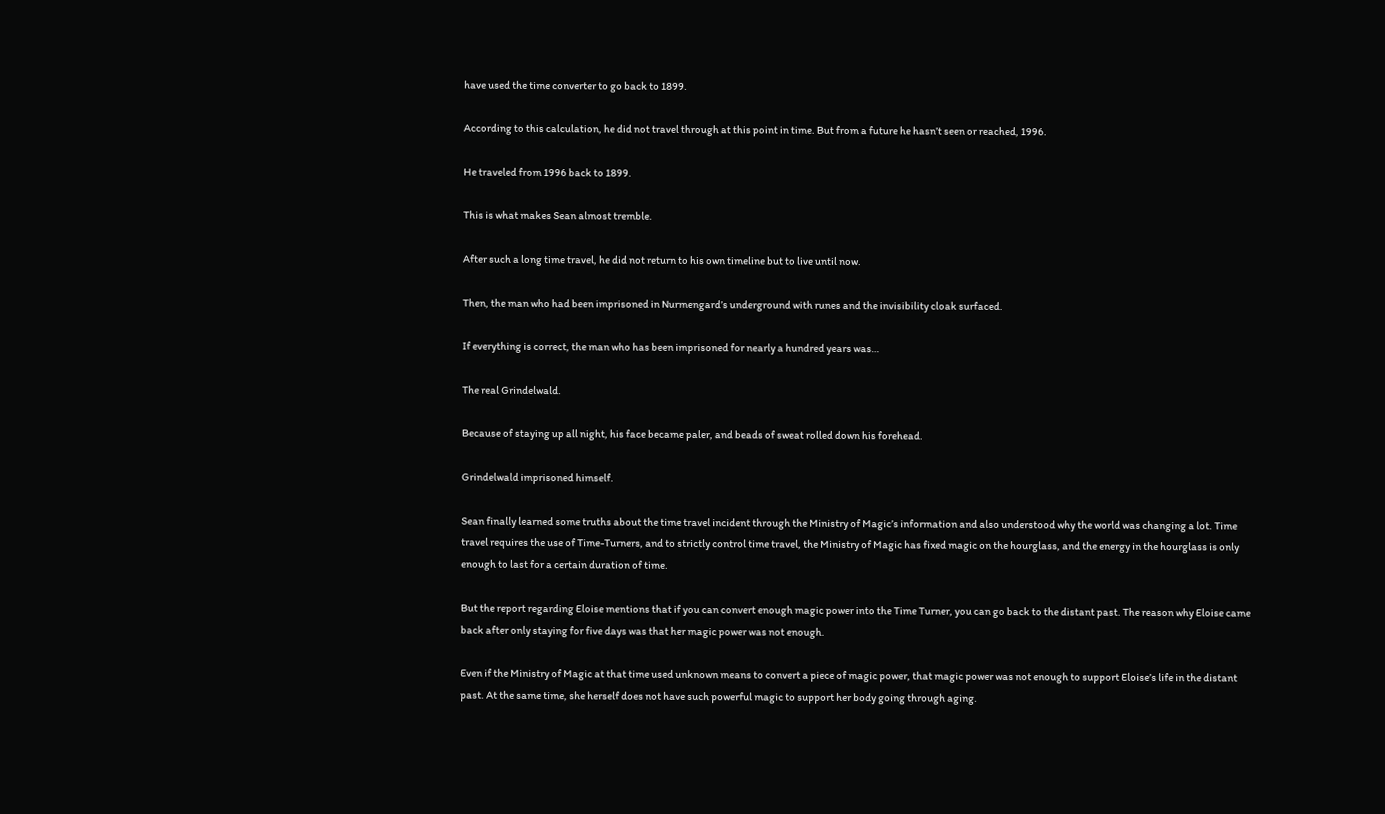have used the time converter to go back to 1899.

According to this calculation, he did not travel through at this point in time. But from a future he hasn’t seen or reached, 1996.

He traveled from 1996 back to 1899.

This is what makes Sean almost tremble.

After such a long time travel, he did not return to his own timeline but to live until now.

Then, the man who had been imprisoned in Nurmengard’s underground with runes and the invisibility cloak surfaced.

If everything is correct, the man who has been imprisoned for nearly a hundred years was…

The real Grindelwald.

Because of staying up all night, his face became paler, and beads of sweat rolled down his forehead.

Grindelwald imprisoned himself.

Sean finally learned some truths about the time travel incident through the Ministry of Magic’s information and also understood why the world was changing a lot. Time travel requires the use of Time-Turners, and to strictly control time travel, the Ministry of Magic has fixed magic on the hourglass, and the energy in the hourglass is only enough to last for a certain duration of time.

But the report regarding Eloise mentions that if you can convert enough magic power into the Time Turner, you can go back to the distant past. The reason why Eloise came back after only staying for five days was that her magic power was not enough.

Even if the Ministry of Magic at that time used unknown means to convert a piece of magic power, that magic power was not enough to support Eloise’s life in the distant past. At the same time, she herself does not have such powerful magic to support her body going through aging.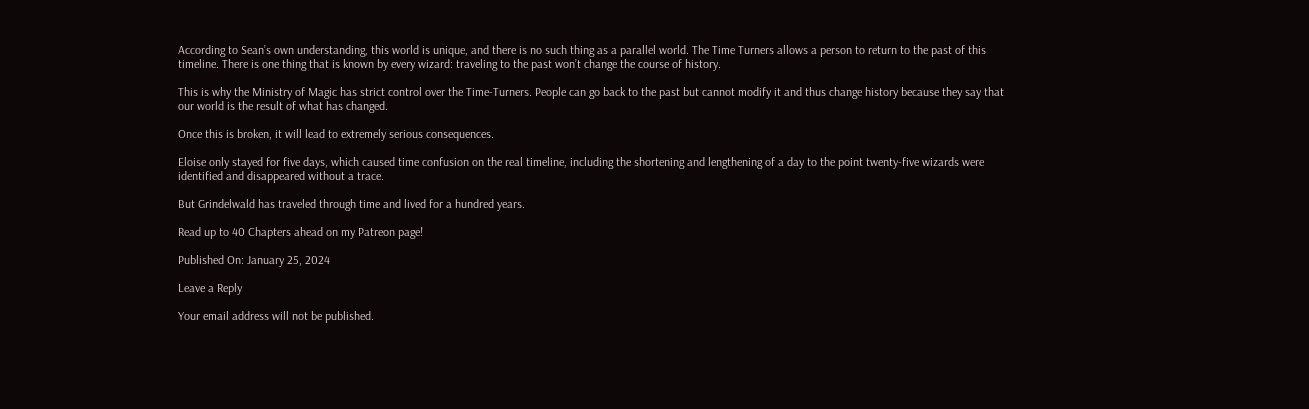According to Sean’s own understanding, this world is unique, and there is no such thing as a parallel world. The Time Turners allows a person to return to the past of this timeline. There is one thing that is known by every wizard: traveling to the past won’t change the course of history.

This is why the Ministry of Magic has strict control over the Time-Turners. People can go back to the past but cannot modify it and thus change history because they say that our world is the result of what has changed.

Once this is broken, it will lead to extremely serious consequences.

Eloise only stayed for five days, which caused time confusion on the real timeline, including the shortening and lengthening of a day to the point twenty-five wizards were identified and disappeared without a trace.

But Grindelwald has traveled through time and lived for a hundred years.

Read up to 40 Chapters ahead on my Patreon page!

Published On: January 25, 2024

Leave a Reply

Your email address will not be published.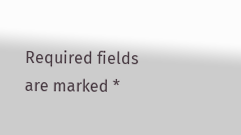Required fields are marked *